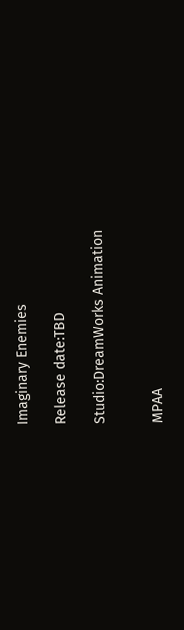Imaginary Enemies

Release date:TBD

Studio:DreamWorks Animation


MPAA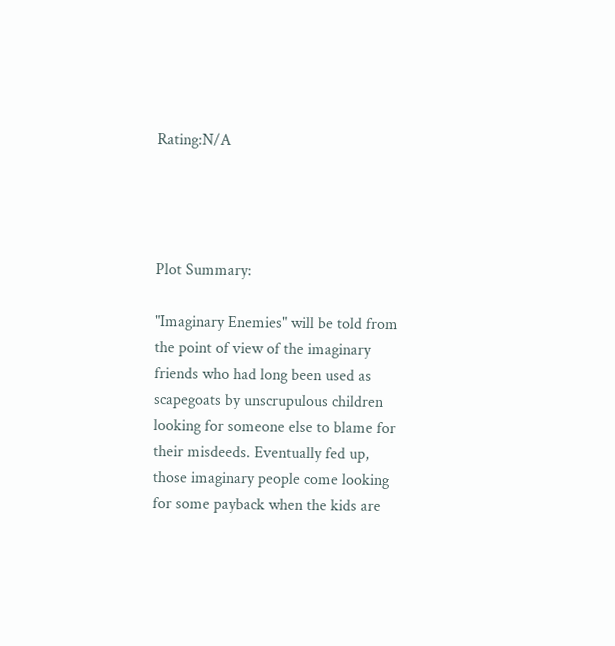Rating:N/A




Plot Summary:

"Imaginary Enemies" will be told from the point of view of the imaginary friends who had long been used as scapegoats by unscrupulous children looking for someone else to blame for their misdeeds. Eventually fed up, those imaginary people come looking for some payback when the kids are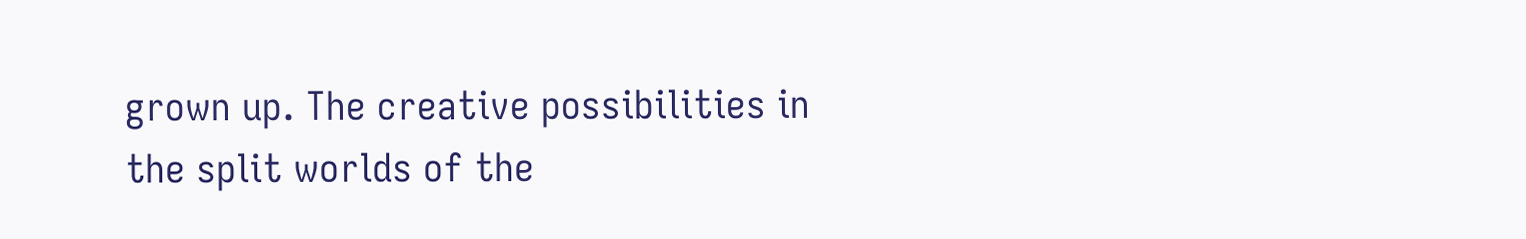grown up. The creative possibilities in the split worlds of the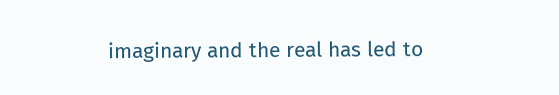imaginary and the real has led to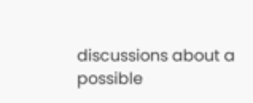discussions about a possible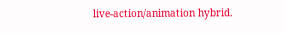live-action/animation hybrid.